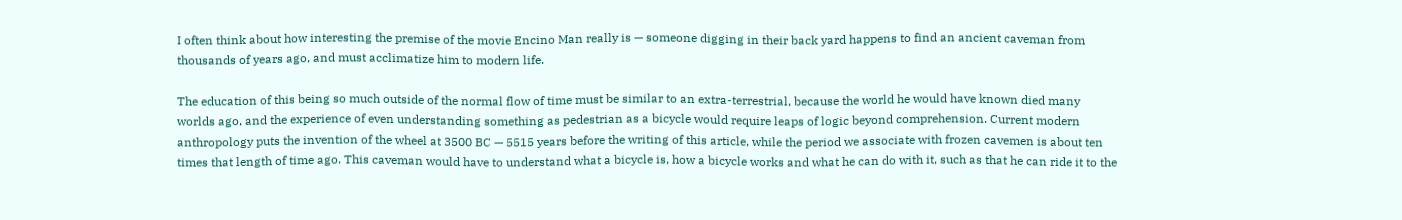I often think about how interesting the premise of the movie Encino Man really is — someone digging in their back yard happens to find an ancient caveman from thousands of years ago, and must acclimatize him to modern life.

The education of this being so much outside of the normal flow of time must be similar to an extra-terrestrial, because the world he would have known died many worlds ago, and the experience of even understanding something as pedestrian as a bicycle would require leaps of logic beyond comprehension. Current modern anthropology puts the invention of the wheel at 3500 BC — 5515 years before the writing of this article, while the period we associate with frozen cavemen is about ten times that length of time ago. This caveman would have to understand what a bicycle is, how a bicycle works and what he can do with it, such as that he can ride it to the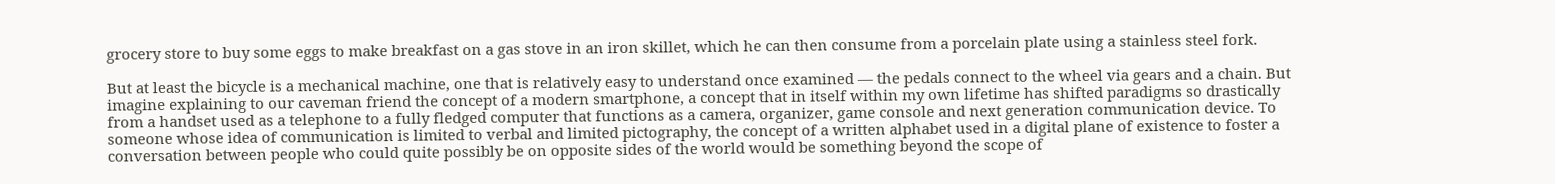grocery store to buy some eggs to make breakfast on a gas stove in an iron skillet, which he can then consume from a porcelain plate using a stainless steel fork.

But at least the bicycle is a mechanical machine, one that is relatively easy to understand once examined — the pedals connect to the wheel via gears and a chain. But imagine explaining to our caveman friend the concept of a modern smartphone, a concept that in itself within my own lifetime has shifted paradigms so drastically from a handset used as a telephone to a fully fledged computer that functions as a camera, organizer, game console and next generation communication device. To someone whose idea of communication is limited to verbal and limited pictography, the concept of a written alphabet used in a digital plane of existence to foster a conversation between people who could quite possibly be on opposite sides of the world would be something beyond the scope of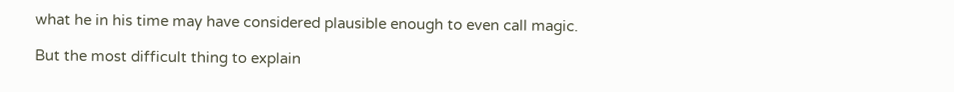what he in his time may have considered plausible enough to even call magic.

But the most difficult thing to explain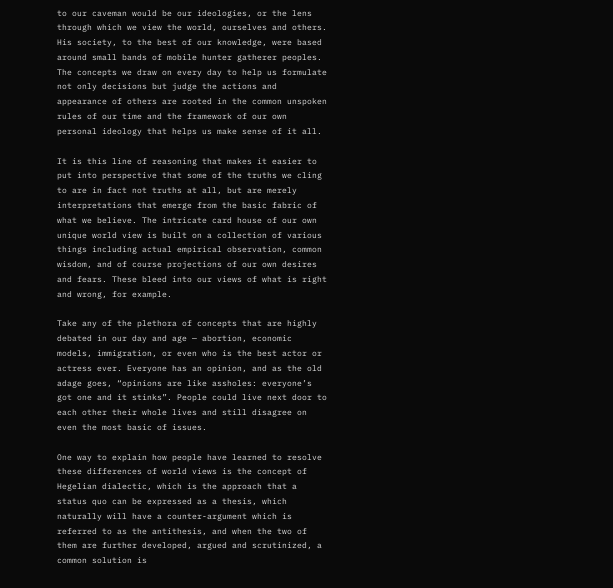to our caveman would be our ideologies, or the lens through which we view the world, ourselves and others. His society, to the best of our knowledge, were based around small bands of mobile hunter gatherer peoples. The concepts we draw on every day to help us formulate not only decisions but judge the actions and appearance of others are rooted in the common unspoken rules of our time and the framework of our own personal ideology that helps us make sense of it all.

It is this line of reasoning that makes it easier to put into perspective that some of the truths we cling to are in fact not truths at all, but are merely interpretations that emerge from the basic fabric of what we believe. The intricate card house of our own unique world view is built on a collection of various things including actual empirical observation, common wisdom, and of course projections of our own desires and fears. These bleed into our views of what is right and wrong, for example.

Take any of the plethora of concepts that are highly debated in our day and age — abortion, economic models, immigration, or even who is the best actor or actress ever. Everyone has an opinion, and as the old adage goes, “opinions are like assholes: everyone’s got one and it stinks”. People could live next door to each other their whole lives and still disagree on even the most basic of issues.

One way to explain how people have learned to resolve these differences of world views is the concept of Hegelian dialectic, which is the approach that a status quo can be expressed as a thesis, which naturally will have a counter-argument which is referred to as the antithesis, and when the two of them are further developed, argued and scrutinized, a common solution is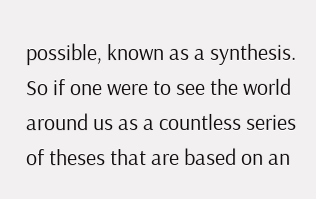possible, known as a synthesis. So if one were to see the world around us as a countless series of theses that are based on an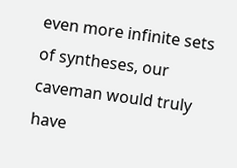even more infinite sets of syntheses, our caveman would truly have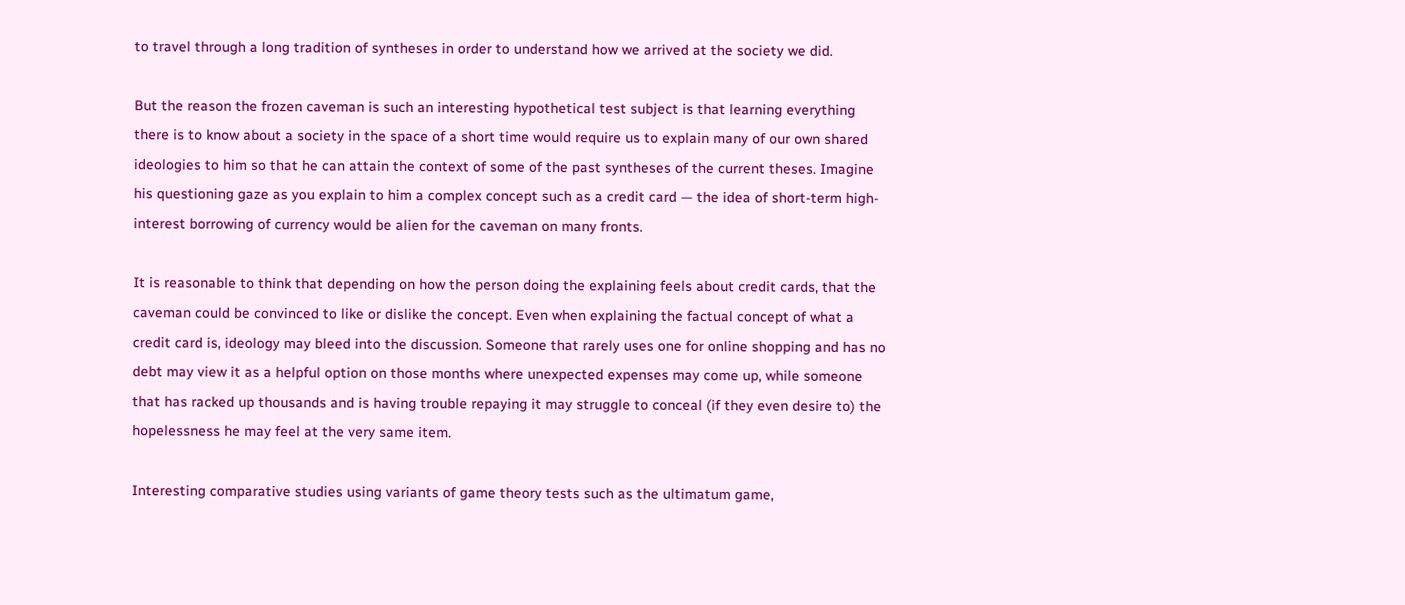to travel through a long tradition of syntheses in order to understand how we arrived at the society we did.

But the reason the frozen caveman is such an interesting hypothetical test subject is that learning everything there is to know about a society in the space of a short time would require us to explain many of our own shared ideologies to him so that he can attain the context of some of the past syntheses of the current theses. Imagine his questioning gaze as you explain to him a complex concept such as a credit card — the idea of short-term high-interest borrowing of currency would be alien for the caveman on many fronts.

It is reasonable to think that depending on how the person doing the explaining feels about credit cards, that the caveman could be convinced to like or dislike the concept. Even when explaining the factual concept of what a credit card is, ideology may bleed into the discussion. Someone that rarely uses one for online shopping and has no debt may view it as a helpful option on those months where unexpected expenses may come up, while someone that has racked up thousands and is having trouble repaying it may struggle to conceal (if they even desire to) the hopelessness he may feel at the very same item.

Interesting comparative studies using variants of game theory tests such as the ultimatum game,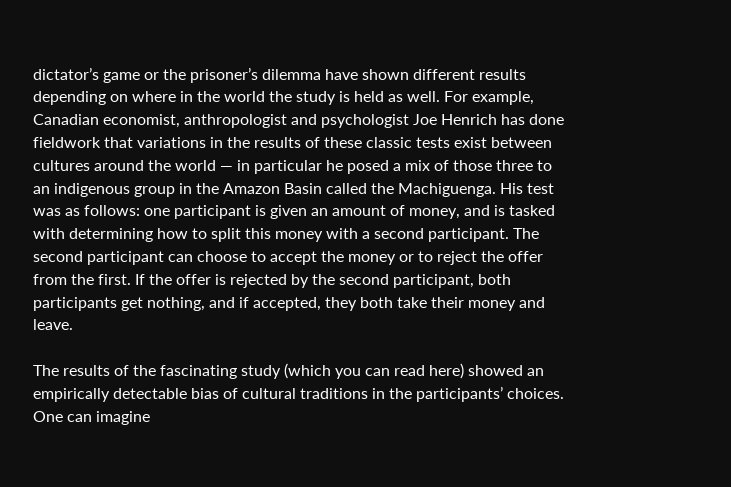dictator’s game or the prisoner’s dilemma have shown different results depending on where in the world the study is held as well. For example, Canadian economist, anthropologist and psychologist Joe Henrich has done fieldwork that variations in the results of these classic tests exist between cultures around the world — in particular he posed a mix of those three to an indigenous group in the Amazon Basin called the Machiguenga. His test was as follows: one participant is given an amount of money, and is tasked with determining how to split this money with a second participant. The second participant can choose to accept the money or to reject the offer from the first. If the offer is rejected by the second participant, both participants get nothing, and if accepted, they both take their money and leave.

The results of the fascinating study (which you can read here) showed an empirically detectable bias of cultural traditions in the participants’ choices. One can imagine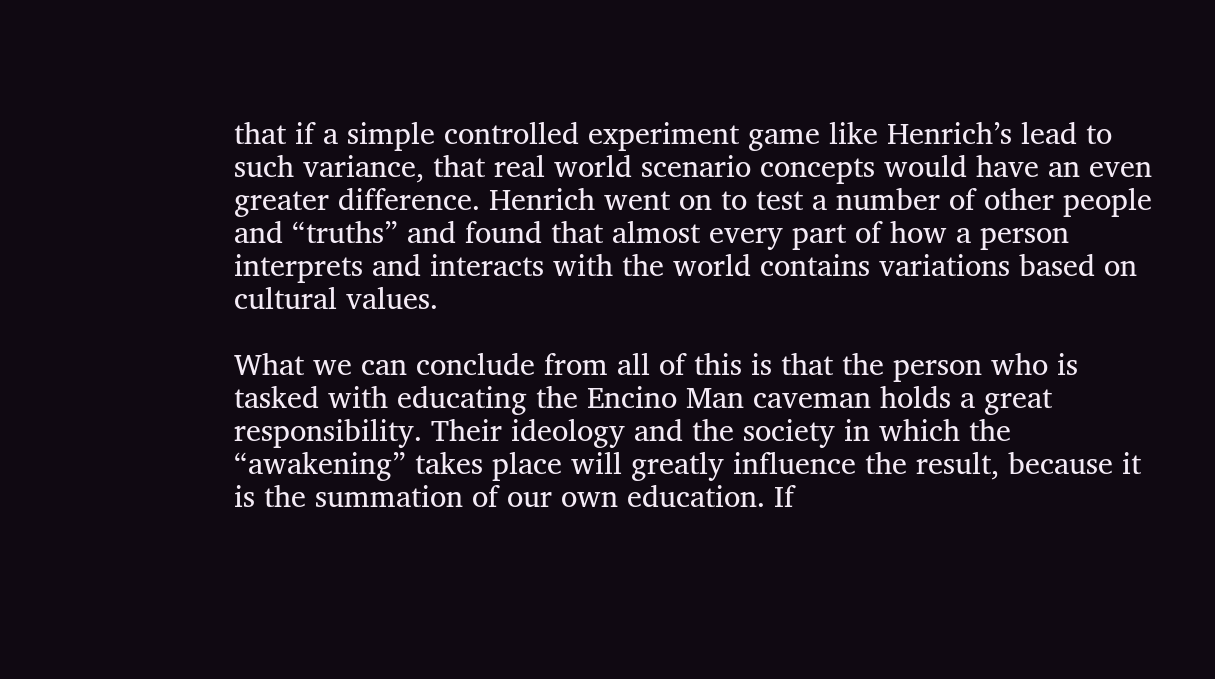that if a simple controlled experiment game like Henrich’s lead to such variance, that real world scenario concepts would have an even greater difference. Henrich went on to test a number of other people and “truths” and found that almost every part of how a person interprets and interacts with the world contains variations based on cultural values.

What we can conclude from all of this is that the person who is tasked with educating the Encino Man caveman holds a great responsibility. Their ideology and the society in which the “awakening” takes place will greatly influence the result, because it is the summation of our own education. If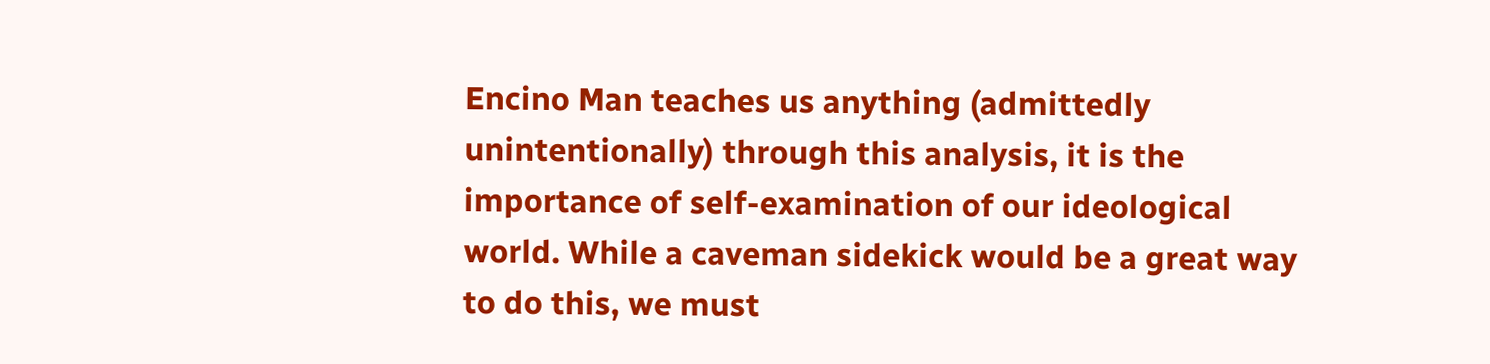Encino Man teaches us anything (admittedly unintentionally) through this analysis, it is the importance of self-examination of our ideological world. While a caveman sidekick would be a great way to do this, we must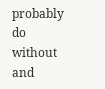probably do without and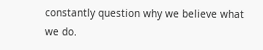constantly question why we believe what we do.